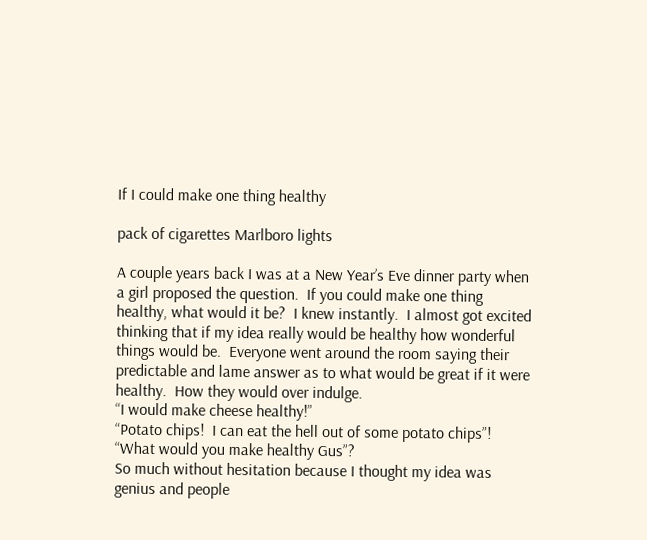If I could make one thing healthy

pack of cigarettes Marlboro lights

A couple years back I was at a New Year’s Eve dinner party when a girl proposed the question.  If you could make one thing healthy, what would it be?  I knew instantly.  I almost got excited thinking that if my idea really would be healthy how wonderful things would be.  Everyone went around the room saying their predictable and lame answer as to what would be great if it were healthy.  How they would over indulge.
“I would make cheese healthy!”
“Potato chips!  I can eat the hell out of some potato chips”!
“What would you make healthy Gus”?
So much without hesitation because I thought my idea was genius and people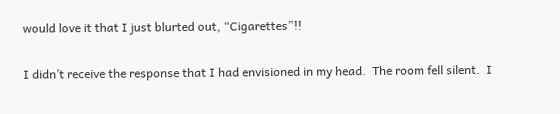would love it that I just blurted out, “Cigarettes”!!

I didn’t receive the response that I had envisioned in my head.  The room fell silent.  I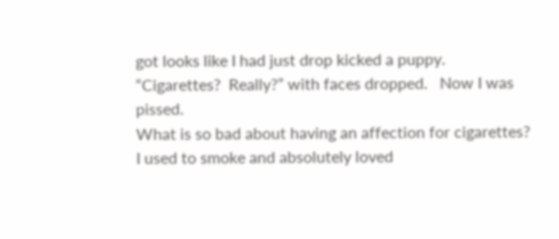got looks like I had just drop kicked a puppy.
“Cigarettes?  Really?” with faces dropped.   Now I was pissed.
What is so bad about having an affection for cigarettes?  I used to smoke and absolutely loved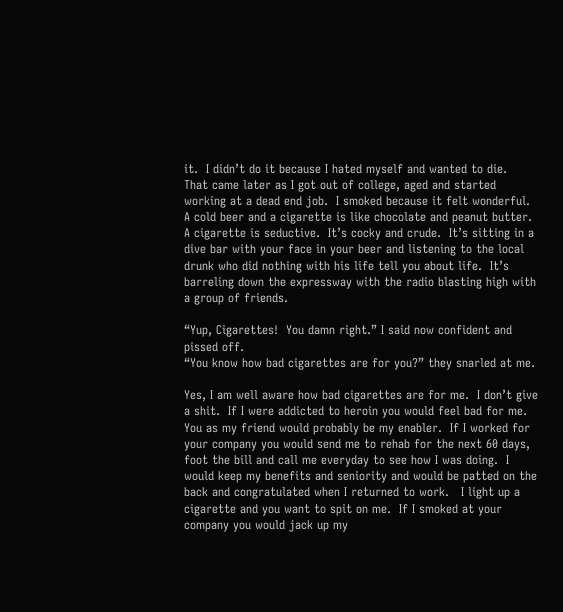it.  I didn’t do it because I hated myself and wanted to die.  That came later as I got out of college, aged and started working at a dead end job.  I smoked because it felt wonderful.  A cold beer and a cigarette is like chocolate and peanut butter.  A cigarette is seductive.  It’s cocky and crude.  It’s sitting in a dive bar with your face in your beer and listening to the local drunk who did nothing with his life tell you about life.  It’s barreling down the expressway with the radio blasting high with a group of friends.

“Yup, Cigarettes!  You damn right.” I said now confident and pissed off.
“You know how bad cigarettes are for you?” they snarled at me.

Yes, I am well aware how bad cigarettes are for me.  I don’t give a shit.  If I were addicted to heroin you would feel bad for me.  You as my friend would probably be my enabler.  If I worked for your company you would send me to rehab for the next 60 days, foot the bill and call me everyday to see how I was doing.  I would keep my benefits and seniority and would be patted on the back and congratulated when I returned to work.   I light up a cigarette and you want to spit on me.  If I smoked at your company you would jack up my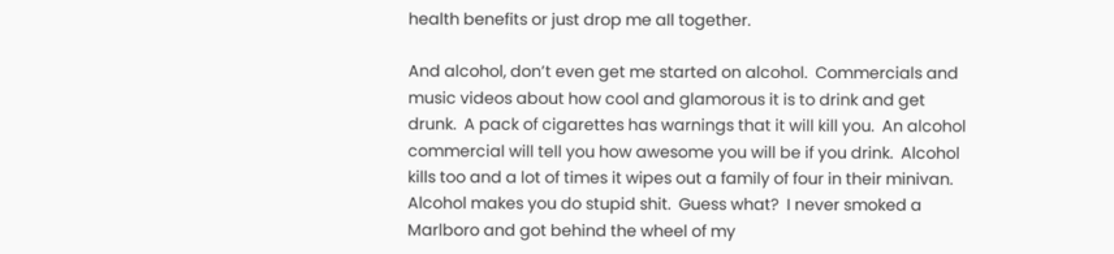health benefits or just drop me all together.

And alcohol, don’t even get me started on alcohol.  Commercials and music videos about how cool and glamorous it is to drink and get drunk.  A pack of cigarettes has warnings that it will kill you.  An alcohol commercial will tell you how awesome you will be if you drink.  Alcohol kills too and a lot of times it wipes out a family of four in their minivan.  Alcohol makes you do stupid shit.  Guess what?  I never smoked a Marlboro and got behind the wheel of my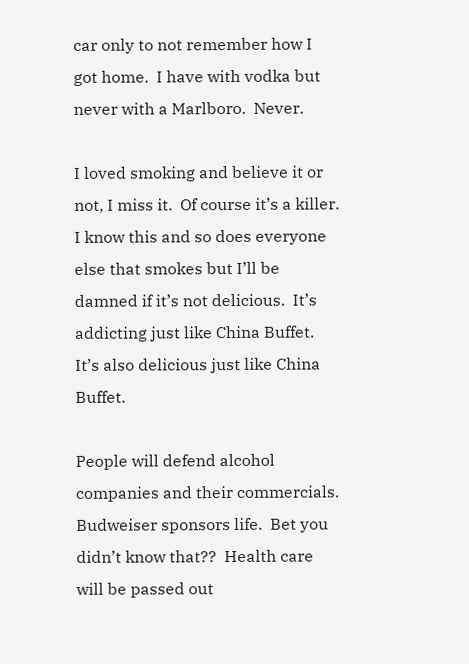car only to not remember how I got home.  I have with vodka but never with a Marlboro.  Never.

I loved smoking and believe it or not, I miss it.  Of course it’s a killer.  I know this and so does everyone else that smokes but I’ll be damned if it’s not delicious.  It’s addicting just like China Buffet.  It’s also delicious just like China Buffet.

People will defend alcohol companies and their commercials.  Budweiser sponsors life.  Bet you didn’t know that??  Health care will be passed out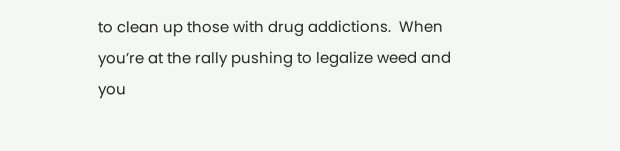to clean up those with drug addictions.  When you’re at the rally pushing to legalize weed and you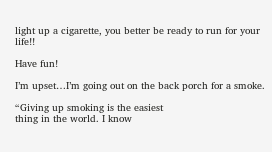light up a cigarette, you better be ready to run for your life!!

Have fun!

I’m upset…I’m going out on the back porch for a smoke.

“Giving up smoking is the easiest
thing in the world. I know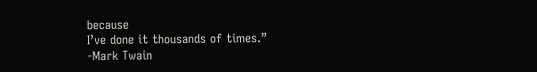because
I’ve done it thousands of times.”
-Mark Twain